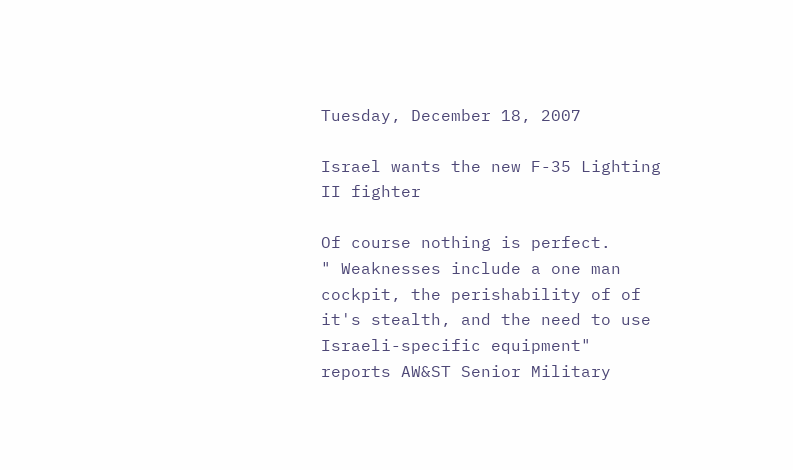Tuesday, December 18, 2007

Israel wants the new F-35 Lighting II fighter

Of course nothing is perfect.
" Weaknesses include a one man cockpit, the perishability of of it's stealth, and the need to use Israeli-specific equipment" reports AW&ST Senior Military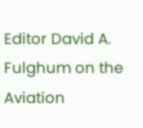Editor David A. Fulghum on the Aviation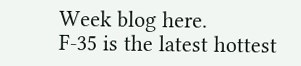Week blog here.
F-35 is the latest hottest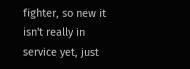fighter, so new it isn't really in service yet, just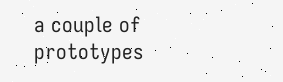a couple of prototypes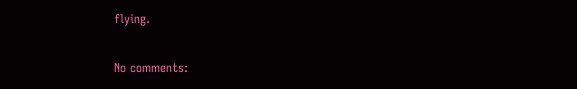flying.

No comments: